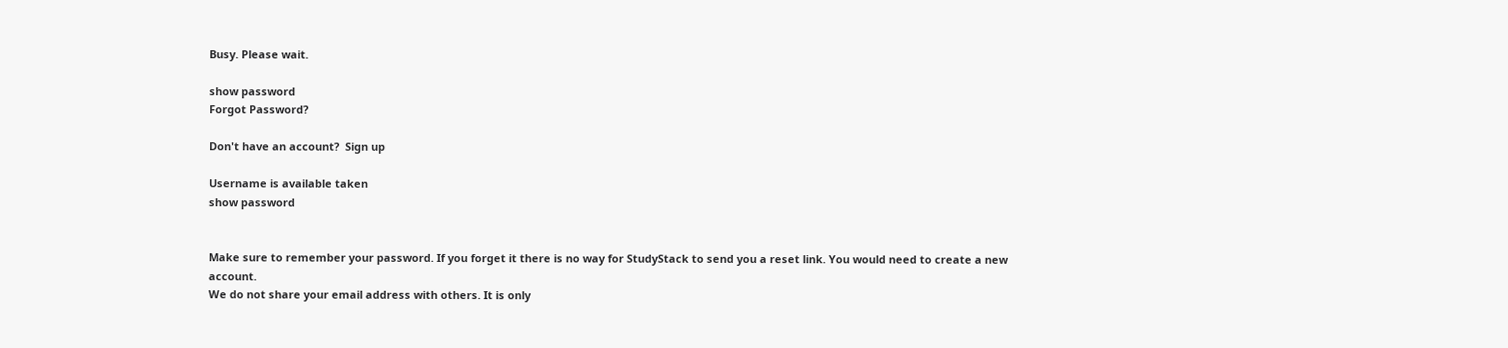Busy. Please wait.

show password
Forgot Password?

Don't have an account?  Sign up

Username is available taken
show password


Make sure to remember your password. If you forget it there is no way for StudyStack to send you a reset link. You would need to create a new account.
We do not share your email address with others. It is only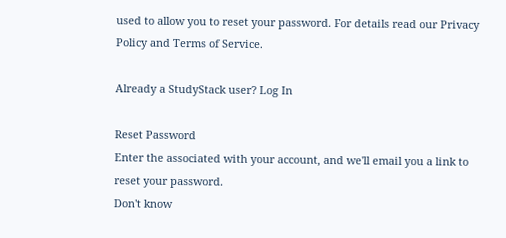used to allow you to reset your password. For details read our Privacy Policy and Terms of Service.

Already a StudyStack user? Log In

Reset Password
Enter the associated with your account, and we'll email you a link to reset your password.
Don't know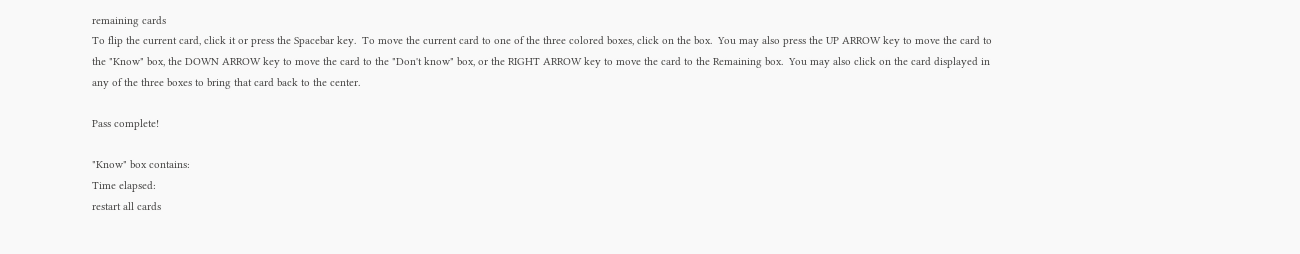remaining cards
To flip the current card, click it or press the Spacebar key.  To move the current card to one of the three colored boxes, click on the box.  You may also press the UP ARROW key to move the card to the "Know" box, the DOWN ARROW key to move the card to the "Don't know" box, or the RIGHT ARROW key to move the card to the Remaining box.  You may also click on the card displayed in any of the three boxes to bring that card back to the center.

Pass complete!

"Know" box contains:
Time elapsed:
restart all cards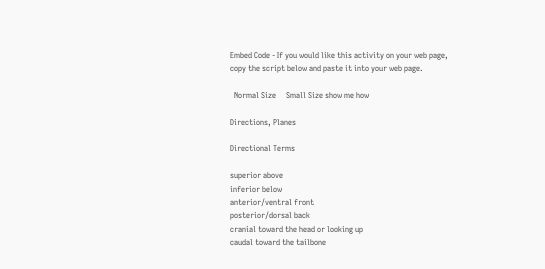Embed Code - If you would like this activity on your web page, copy the script below and paste it into your web page.

  Normal Size     Small Size show me how

Directions, Planes

Directional Terms

superior above
inferior below
anterior/ventral front
posterior/dorsal back
cranial toward the head or looking up
caudal toward the tailbone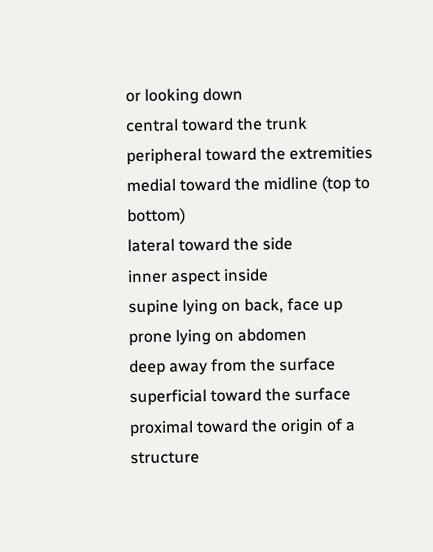or looking down
central toward the trunk
peripheral toward the extremities
medial toward the midline (top to bottom)
lateral toward the side
inner aspect inside
supine lying on back, face up
prone lying on abdomen
deep away from the surface
superficial toward the surface
proximal toward the origin of a structure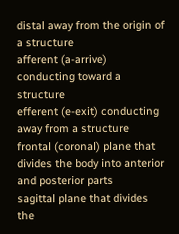distal away from the origin of a structure
afferent (a-arrive) conducting toward a structure
efferent (e-exit) conducting away from a structure
frontal (coronal) plane that divides the body into anterior and posterior parts
sagittal plane that divides the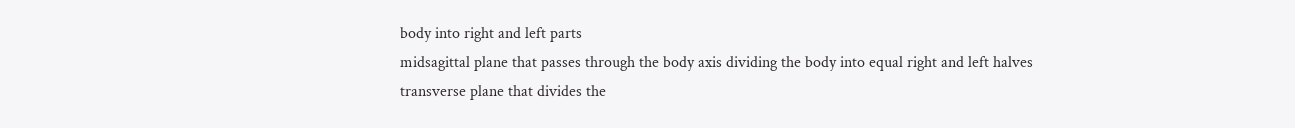body into right and left parts
midsagittal plane that passes through the body axis dividing the body into equal right and left halves
transverse plane that divides the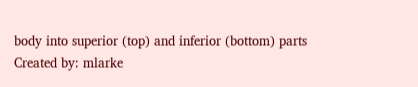body into superior (top) and inferior (bottom) parts
Created by: mlarke